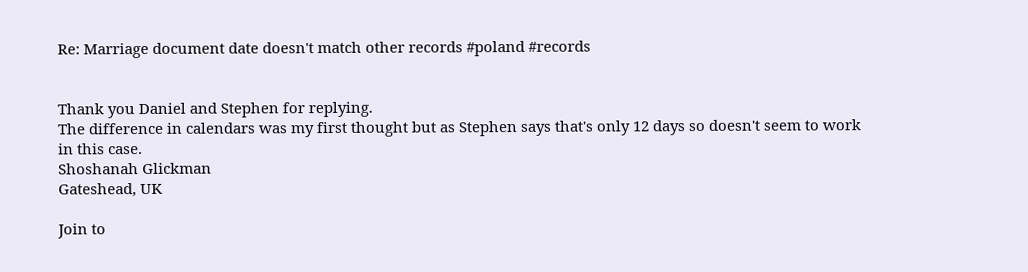Re: Marriage document date doesn't match other records #poland #records


Thank you Daniel and Stephen for replying.
The difference in calendars was my first thought but as Stephen says that's only 12 days so doesn't seem to work in this case.
Shoshanah Glickman
Gateshead, UK

Join to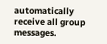automatically receive all group messages.